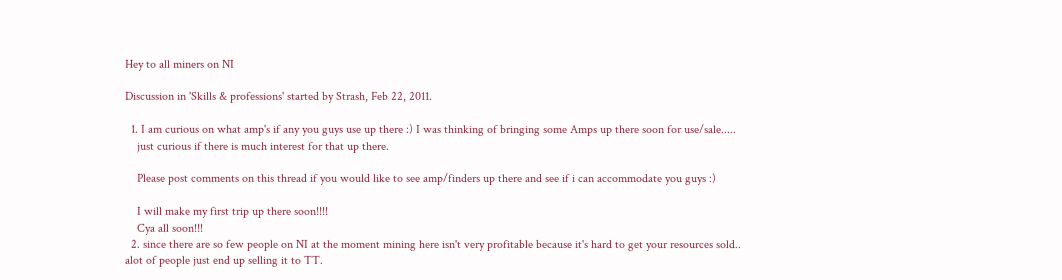Hey to all miners on NI

Discussion in 'Skills & professions' started by Strash, Feb 22, 2011.

  1. I am curious on what amp's if any you guys use up there :) I was thinking of bringing some Amps up there soon for use/sale.....
    just curious if there is much interest for that up there.

    Please post comments on this thread if you would like to see amp/finders up there and see if i can accommodate you guys :)

    I will make my first trip up there soon!!!!
    Cya all soon!!!
  2. since there are so few people on NI at the moment mining here isn't very profitable because it's hard to get your resources sold.. alot of people just end up selling it to TT.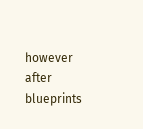however after blueprints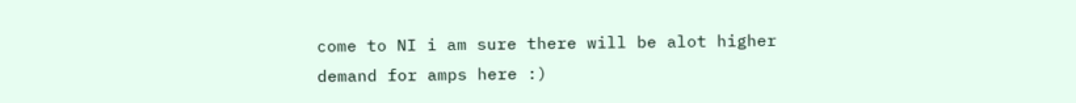come to NI i am sure there will be alot higher demand for amps here :)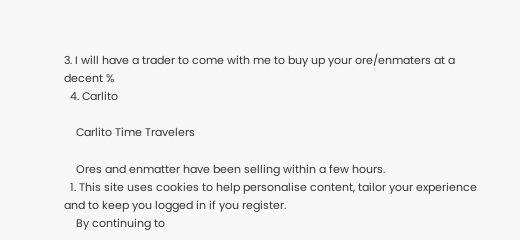3. I will have a trader to come with me to buy up your ore/enmaters at a decent %
  4. Carlito

    Carlito Time Travelers

    Ores and enmatter have been selling within a few hours.
  1. This site uses cookies to help personalise content, tailor your experience and to keep you logged in if you register.
    By continuing to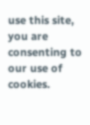use this site, you are consenting to our use of cookies.